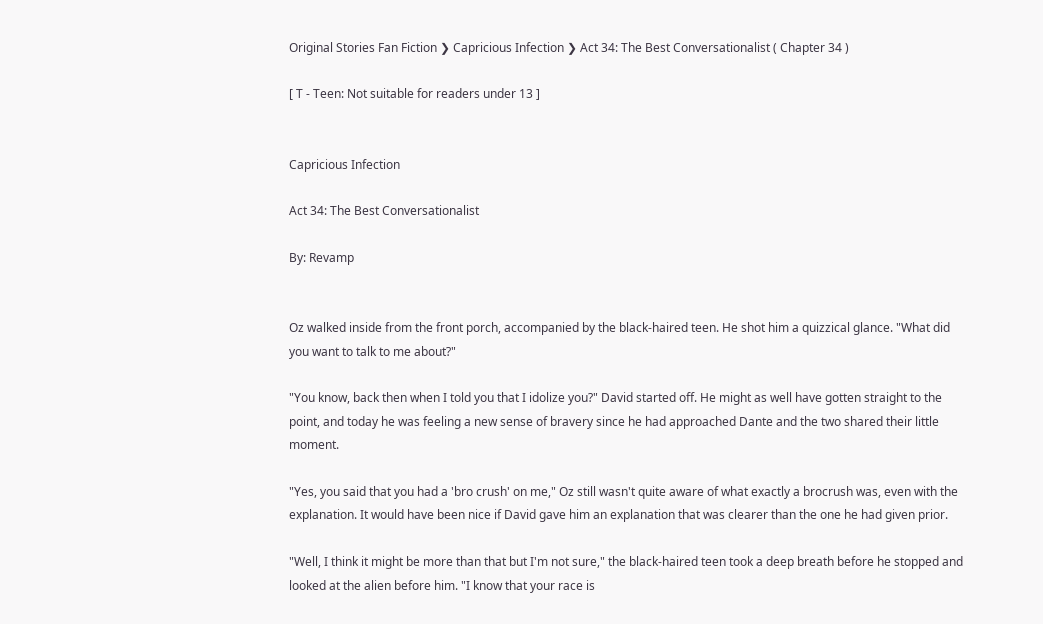Original Stories Fan Fiction ❯ Capricious Infection ❯ Act 34: The Best Conversationalist ( Chapter 34 )

[ T - Teen: Not suitable for readers under 13 ]


Capricious Infection

Act 34: The Best Conversationalist

By: Revamp


Oz walked inside from the front porch, accompanied by the black-haired teen. He shot him a quizzical glance. "What did you want to talk to me about?"

"You know, back then when I told you that I idolize you?" David started off. He might as well have gotten straight to the point, and today he was feeling a new sense of bravery since he had approached Dante and the two shared their little moment.

"Yes, you said that you had a 'bro crush' on me," Oz still wasn't quite aware of what exactly a brocrush was, even with the explanation. It would have been nice if David gave him an explanation that was clearer than the one he had given prior.

"Well, I think it might be more than that but I'm not sure," the black-haired teen took a deep breath before he stopped and looked at the alien before him. "I know that your race is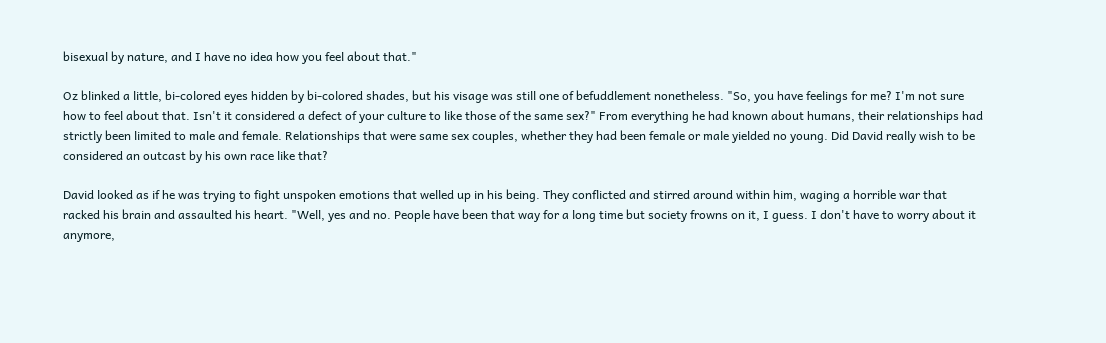bisexual by nature, and I have no idea how you feel about that."

Oz blinked a little, bi-colored eyes hidden by bi-colored shades, but his visage was still one of befuddlement nonetheless. "So, you have feelings for me? I'm not sure how to feel about that. Isn't it considered a defect of your culture to like those of the same sex?" From everything he had known about humans, their relationships had strictly been limited to male and female. Relationships that were same sex couples, whether they had been female or male yielded no young. Did David really wish to be considered an outcast by his own race like that?

David looked as if he was trying to fight unspoken emotions that welled up in his being. They conflicted and stirred around within him, waging a horrible war that racked his brain and assaulted his heart. "Well, yes and no. People have been that way for a long time but society frowns on it, I guess. I don't have to worry about it anymore,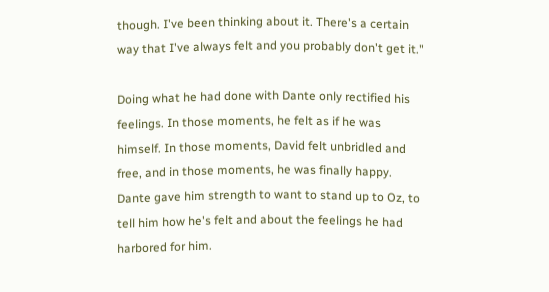though. I've been thinking about it. There's a certain way that I've always felt and you probably don't get it."

Doing what he had done with Dante only rectified his feelings. In those moments, he felt as if he was himself. In those moments, David felt unbridled and free, and in those moments, he was finally happy. Dante gave him strength to want to stand up to Oz, to tell him how he's felt and about the feelings he had harbored for him.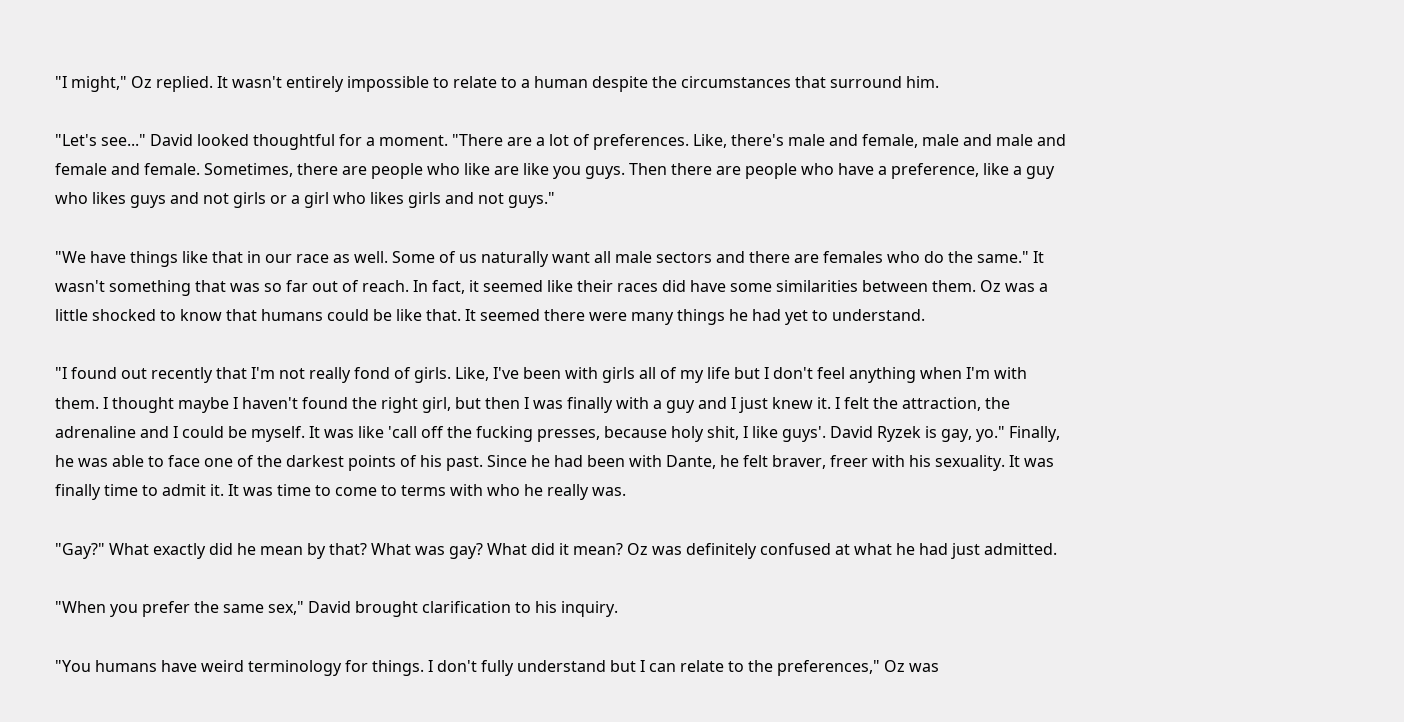"I might," Oz replied. It wasn't entirely impossible to relate to a human despite the circumstances that surround him.

"Let's see..." David looked thoughtful for a moment. "There are a lot of preferences. Like, there's male and female, male and male and female and female. Sometimes, there are people who like are like you guys. Then there are people who have a preference, like a guy who likes guys and not girls or a girl who likes girls and not guys."

"We have things like that in our race as well. Some of us naturally want all male sectors and there are females who do the same." It wasn't something that was so far out of reach. In fact, it seemed like their races did have some similarities between them. Oz was a little shocked to know that humans could be like that. It seemed there were many things he had yet to understand.

"I found out recently that I'm not really fond of girls. Like, I've been with girls all of my life but I don't feel anything when I'm with them. I thought maybe I haven't found the right girl, but then I was finally with a guy and I just knew it. I felt the attraction, the adrenaline and I could be myself. It was like 'call off the fucking presses, because holy shit, I like guys'. David Ryzek is gay, yo." Finally, he was able to face one of the darkest points of his past. Since he had been with Dante, he felt braver, freer with his sexuality. It was finally time to admit it. It was time to come to terms with who he really was.

"Gay?" What exactly did he mean by that? What was gay? What did it mean? Oz was definitely confused at what he had just admitted.

"When you prefer the same sex," David brought clarification to his inquiry.

"You humans have weird terminology for things. I don't fully understand but I can relate to the preferences," Oz was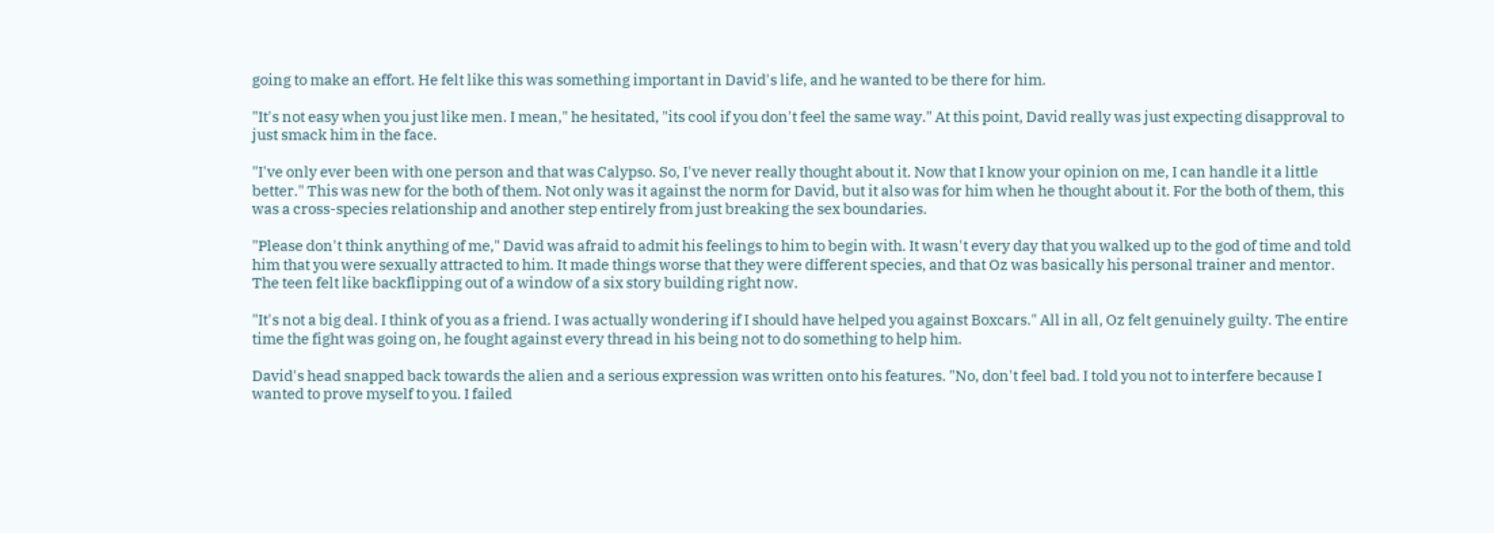going to make an effort. He felt like this was something important in David's life, and he wanted to be there for him.

"It's not easy when you just like men. I mean," he hesitated, "its cool if you don't feel the same way." At this point, David really was just expecting disapproval to just smack him in the face.

"I've only ever been with one person and that was Calypso. So, I've never really thought about it. Now that I know your opinion on me, I can handle it a little better." This was new for the both of them. Not only was it against the norm for David, but it also was for him when he thought about it. For the both of them, this was a cross-species relationship and another step entirely from just breaking the sex boundaries.

"Please don't think anything of me," David was afraid to admit his feelings to him to begin with. It wasn't every day that you walked up to the god of time and told him that you were sexually attracted to him. It made things worse that they were different species, and that Oz was basically his personal trainer and mentor. The teen felt like backflipping out of a window of a six story building right now.

"It's not a big deal. I think of you as a friend. I was actually wondering if I should have helped you against Boxcars." All in all, Oz felt genuinely guilty. The entire time the fight was going on, he fought against every thread in his being not to do something to help him.

David's head snapped back towards the alien and a serious expression was written onto his features. "No, don't feel bad. I told you not to interfere because I wanted to prove myself to you. I failed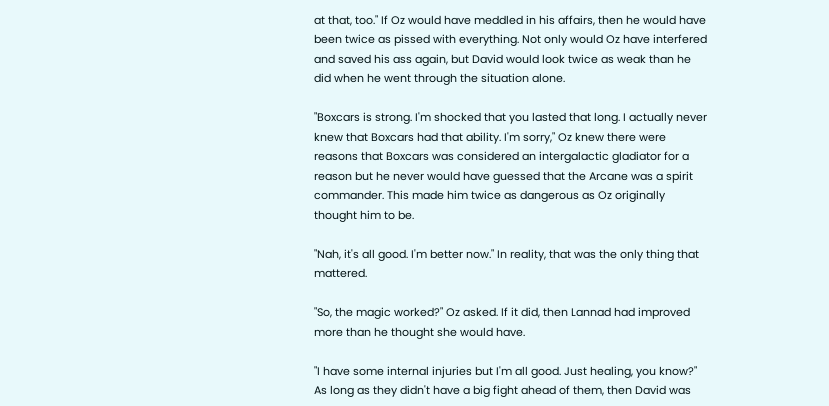at that, too." If Oz would have meddled in his affairs, then he would have been twice as pissed with everything. Not only would Oz have interfered and saved his ass again, but David would look twice as weak than he did when he went through the situation alone.

"Boxcars is strong. I'm shocked that you lasted that long. I actually never knew that Boxcars had that ability. I'm sorry," Oz knew there were reasons that Boxcars was considered an intergalactic gladiator for a reason but he never would have guessed that the Arcane was a spirit commander. This made him twice as dangerous as Oz originally thought him to be.

"Nah, it's all good. I'm better now." In reality, that was the only thing that mattered.

"So, the magic worked?" Oz asked. If it did, then Lannad had improved more than he thought she would have.

"I have some internal injuries but I'm all good. Just healing, you know?" As long as they didn't have a big fight ahead of them, then David was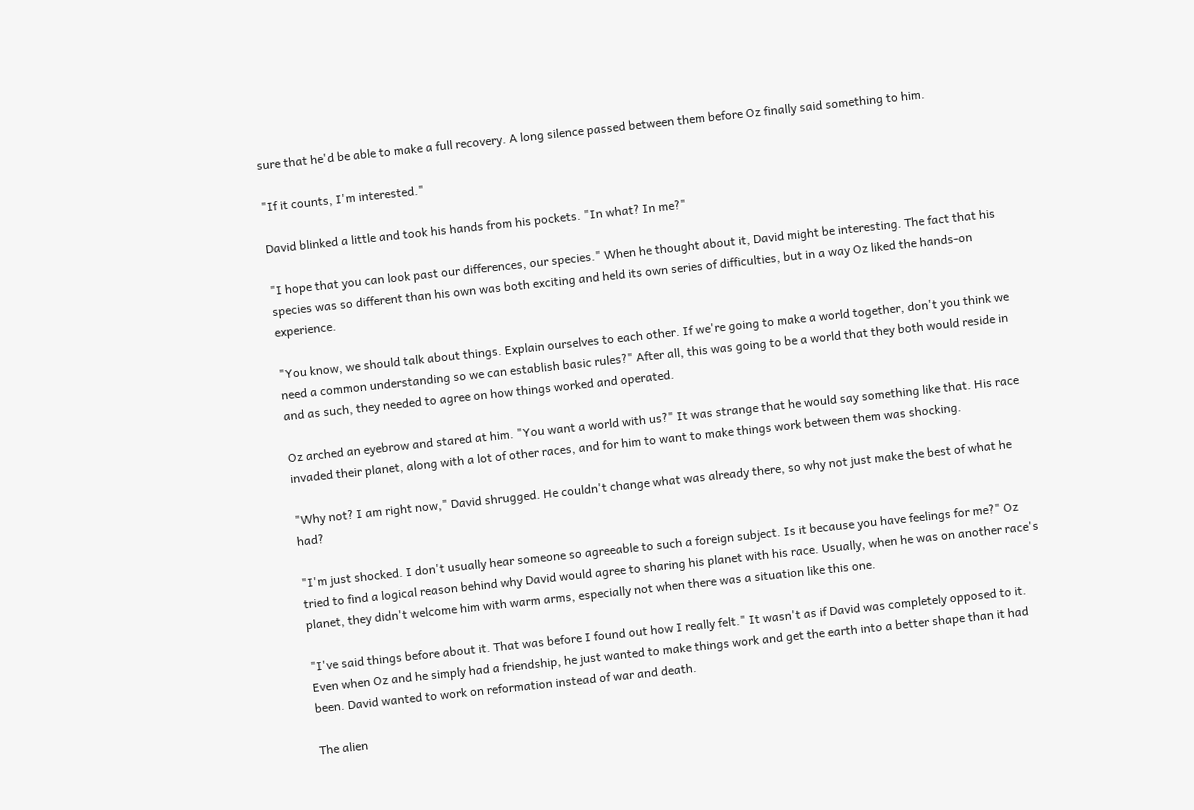sure that he'd be able to make a full recovery. A long silence passed between them before Oz finally said something to him.

"If it counts, I'm interested."

David blinked a little and took his hands from his pockets. "In what? In me?"

"I hope that you can look past our differences, our species." When he thought about it, David might be interesting. The fact that his species was so different than his own was both exciting and held its own series of difficulties, but in a way Oz liked the hands-on experience.

"You know, we should talk about things. Explain ourselves to each other. If we're going to make a world together, don't you think we need a common understanding so we can establish basic rules?" After all, this was going to be a world that they both would reside in and as such, they needed to agree on how things worked and operated.

Oz arched an eyebrow and stared at him. "You want a world with us?" It was strange that he would say something like that. His race invaded their planet, along with a lot of other races, and for him to want to make things work between them was shocking.

"Why not? I am right now," David shrugged. He couldn't change what was already there, so why not just make the best of what he had?

"I'm just shocked. I don't usually hear someone so agreeable to such a foreign subject. Is it because you have feelings for me?" Oz tried to find a logical reason behind why David would agree to sharing his planet with his race. Usually, when he was on another race's planet, they didn't welcome him with warm arms, especially not when there was a situation like this one.

"I've said things before about it. That was before I found out how I really felt." It wasn't as if David was completely opposed to it. Even when Oz and he simply had a friendship, he just wanted to make things work and get the earth into a better shape than it had been. David wanted to work on reformation instead of war and death.

The alien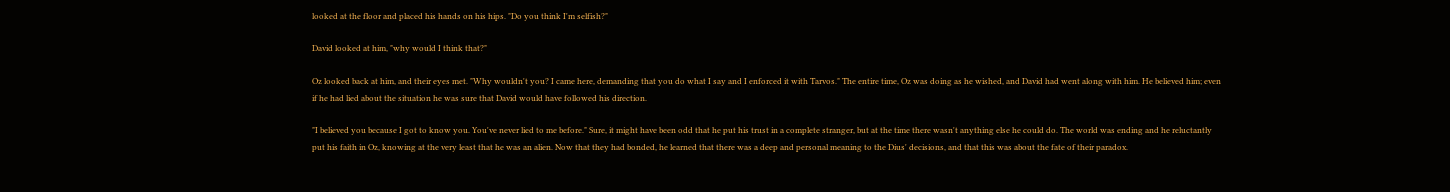looked at the floor and placed his hands on his hips. "Do you think I'm selfish?"

David looked at him, "why would I think that?"

Oz looked back at him, and their eyes met. "Why wouldn't you? I came here, demanding that you do what I say and I enforced it with Tarvos." The entire time, Oz was doing as he wished, and David had went along with him. He believed him; even if he had lied about the situation he was sure that David would have followed his direction.

"I believed you because I got to know you. You've never lied to me before." Sure, it might have been odd that he put his trust in a complete stranger, but at the time there wasn't anything else he could do. The world was ending and he reluctantly put his faith in Oz, knowing at the very least that he was an alien. Now that they had bonded, he learned that there was a deep and personal meaning to the Dius' decisions, and that this was about the fate of their paradox.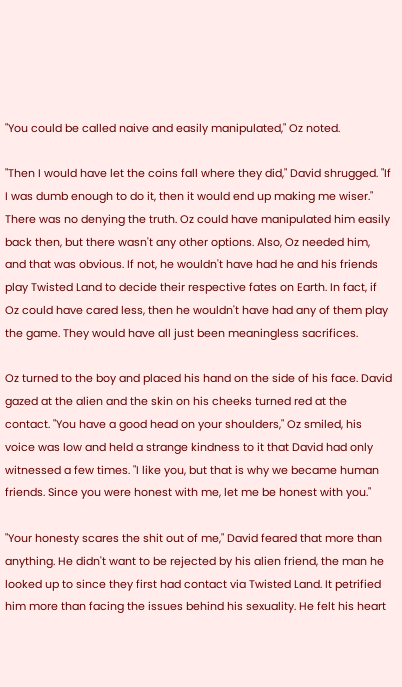"You could be called naive and easily manipulated," Oz noted.

"Then I would have let the coins fall where they did," David shrugged. "If I was dumb enough to do it, then it would end up making me wiser." There was no denying the truth. Oz could have manipulated him easily back then, but there wasn't any other options. Also, Oz needed him, and that was obvious. If not, he wouldn't have had he and his friends play Twisted Land to decide their respective fates on Earth. In fact, if Oz could have cared less, then he wouldn't have had any of them play the game. They would have all just been meaningless sacrifices.

Oz turned to the boy and placed his hand on the side of his face. David gazed at the alien and the skin on his cheeks turned red at the contact. "You have a good head on your shoulders," Oz smiled, his voice was low and held a strange kindness to it that David had only witnessed a few times. "I like you, but that is why we became human friends. Since you were honest with me, let me be honest with you."

"Your honesty scares the shit out of me," David feared that more than anything. He didn't want to be rejected by his alien friend, the man he looked up to since they first had contact via Twisted Land. It petrified him more than facing the issues behind his sexuality. He felt his heart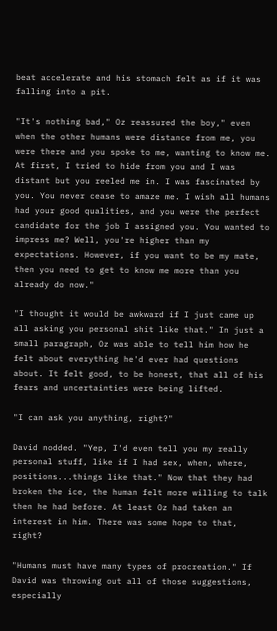beat accelerate and his stomach felt as if it was falling into a pit.

"It's nothing bad," Oz reassured the boy," even when the other humans were distance from me, you were there and you spoke to me, wanting to know me. At first, I tried to hide from you and I was distant but you reeled me in. I was fascinated by you. You never cease to amaze me. I wish all humans had your good qualities, and you were the perfect candidate for the job I assigned you. You wanted to impress me? Well, you're higher than my expectations. However, if you want to be my mate, then you need to get to know me more than you already do now."

"I thought it would be awkward if I just came up all asking you personal shit like that." In just a small paragraph, Oz was able to tell him how he felt about everything he'd ever had questions about. It felt good, to be honest, that all of his fears and uncertainties were being lifted.

"I can ask you anything, right?"

David nodded. "Yep, I'd even tell you my really personal stuff, like if I had sex, when, where, positions...things like that." Now that they had broken the ice, the human felt more willing to talk then he had before. At least Oz had taken an interest in him. There was some hope to that, right?

"Humans must have many types of procreation." If David was throwing out all of those suggestions, especially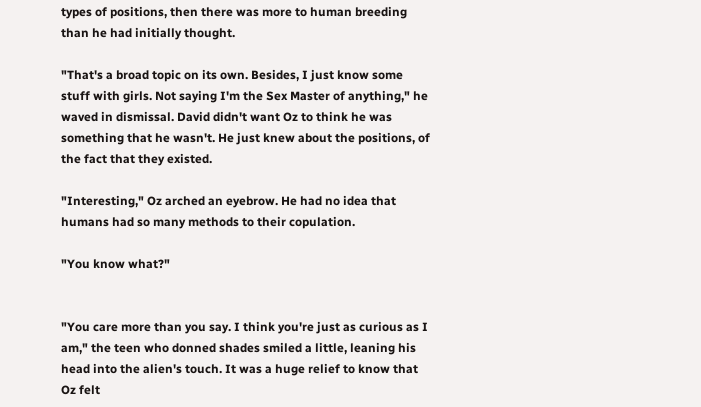types of positions, then there was more to human breeding than he had initially thought.

"That's a broad topic on its own. Besides, I just know some stuff with girls. Not saying I'm the Sex Master of anything," he waved in dismissal. David didn't want Oz to think he was something that he wasn't. He just knew about the positions, of the fact that they existed.

"Interesting," Oz arched an eyebrow. He had no idea that humans had so many methods to their copulation.

"You know what?"


"You care more than you say. I think you're just as curious as I am," the teen who donned shades smiled a little, leaning his head into the alien's touch. It was a huge relief to know that Oz felt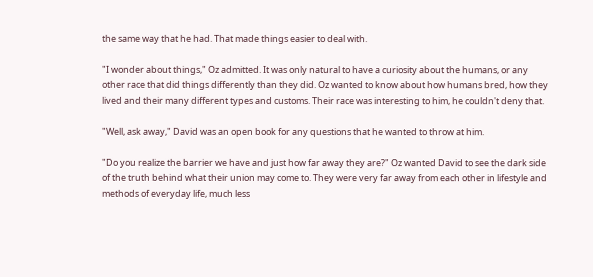the same way that he had. That made things easier to deal with.

"I wonder about things," Oz admitted. It was only natural to have a curiosity about the humans, or any other race that did things differently than they did. Oz wanted to know about how humans bred, how they lived and their many different types and customs. Their race was interesting to him, he couldn't deny that.

"Well, ask away," David was an open book for any questions that he wanted to throw at him.

"Do you realize the barrier we have and just how far away they are?" Oz wanted David to see the dark side of the truth behind what their union may come to. They were very far away from each other in lifestyle and methods of everyday life, much less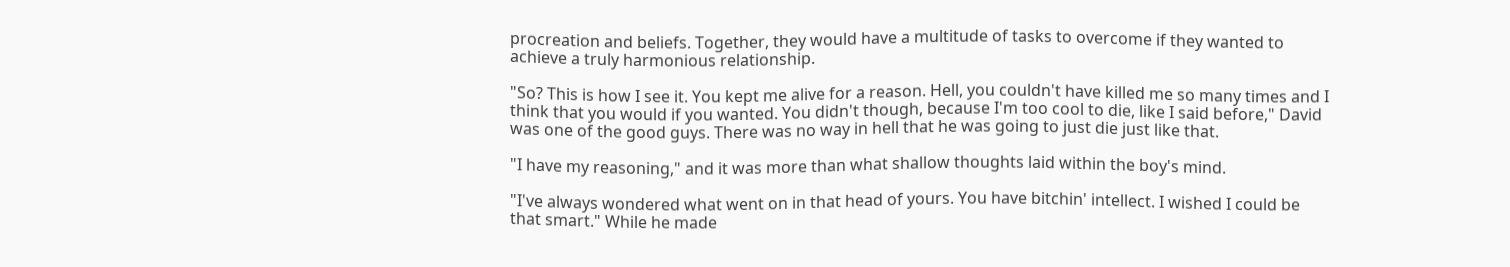procreation and beliefs. Together, they would have a multitude of tasks to overcome if they wanted to achieve a truly harmonious relationship.

"So? This is how I see it. You kept me alive for a reason. Hell, you couldn't have killed me so many times and I think that you would if you wanted. You didn't though, because I'm too cool to die, like I said before," David was one of the good guys. There was no way in hell that he was going to just die just like that.

"I have my reasoning," and it was more than what shallow thoughts laid within the boy's mind.

"I've always wondered what went on in that head of yours. You have bitchin' intellect. I wished I could be that smart." While he made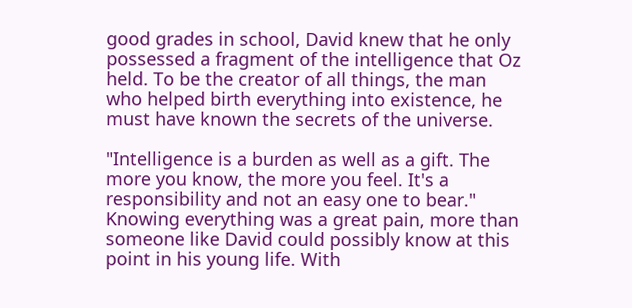good grades in school, David knew that he only possessed a fragment of the intelligence that Oz held. To be the creator of all things, the man who helped birth everything into existence, he must have known the secrets of the universe.

"Intelligence is a burden as well as a gift. The more you know, the more you feel. It's a responsibility and not an easy one to bear." Knowing everything was a great pain, more than someone like David could possibly know at this point in his young life. With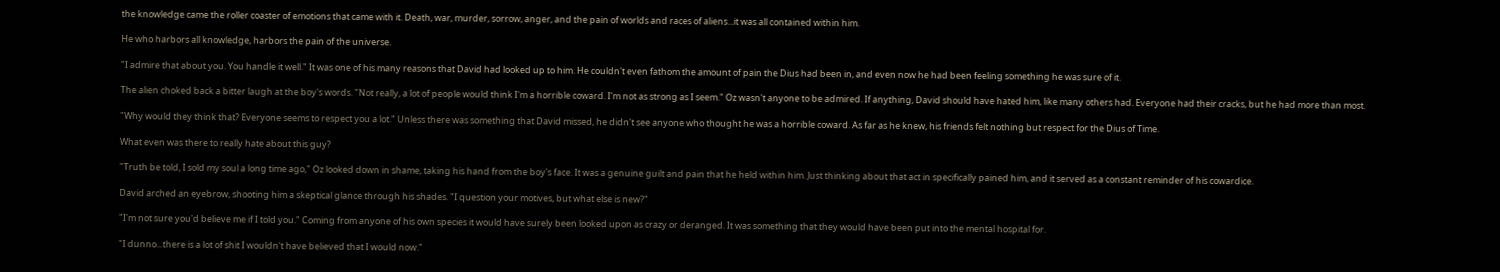the knowledge came the roller coaster of emotions that came with it. Death, war, murder, sorrow, anger, and the pain of worlds and races of aliens...it was all contained within him.

He who harbors all knowledge, harbors the pain of the universe.

"I admire that about you. You handle it well." It was one of his many reasons that David had looked up to him. He couldn't even fathom the amount of pain the Dius had been in, and even now he had been feeling something he was sure of it.

The alien choked back a bitter laugh at the boy's words. "Not really, a lot of people would think I'm a horrible coward. I'm not as strong as I seem." Oz wasn't anyone to be admired. If anything, David should have hated him, like many others had. Everyone had their cracks, but he had more than most.

"Why would they think that? Everyone seems to respect you a lot." Unless there was something that David missed, he didn't see anyone who thought he was a horrible coward. As far as he knew, his friends felt nothing but respect for the Dius of Time.

What even was there to really hate about this guy?

"Truth be told, I sold my soul a long time ago," Oz looked down in shame, taking his hand from the boy's face. It was a genuine guilt and pain that he held within him. Just thinking about that act in specifically pained him, and it served as a constant reminder of his cowardice.

David arched an eyebrow, shooting him a skeptical glance through his shades. "I question your motives, but what else is new?"

"I'm not sure you'd believe me if I told you." Coming from anyone of his own species it would have surely been looked upon as crazy or deranged. It was something that they would have been put into the mental hospital for.

"I dunno...there is a lot of shit I wouldn't have believed that I would now."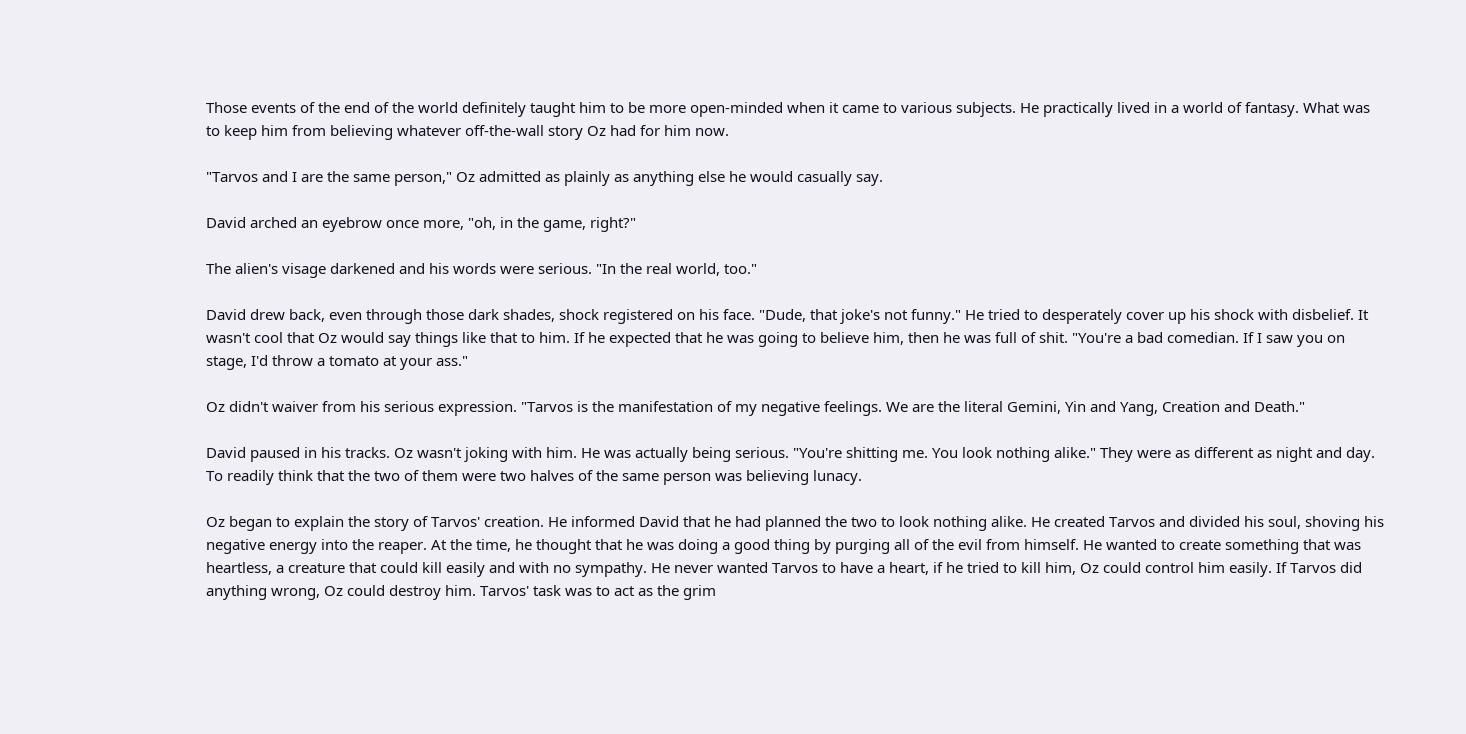Those events of the end of the world definitely taught him to be more open-minded when it came to various subjects. He practically lived in a world of fantasy. What was to keep him from believing whatever off-the-wall story Oz had for him now.

"Tarvos and I are the same person," Oz admitted as plainly as anything else he would casually say.

David arched an eyebrow once more, "oh, in the game, right?"

The alien's visage darkened and his words were serious. "In the real world, too."

David drew back, even through those dark shades, shock registered on his face. "Dude, that joke's not funny." He tried to desperately cover up his shock with disbelief. It wasn't cool that Oz would say things like that to him. If he expected that he was going to believe him, then he was full of shit. "You're a bad comedian. If I saw you on stage, I'd throw a tomato at your ass."

Oz didn't waiver from his serious expression. "Tarvos is the manifestation of my negative feelings. We are the literal Gemini, Yin and Yang, Creation and Death."

David paused in his tracks. Oz wasn't joking with him. He was actually being serious. "You're shitting me. You look nothing alike." They were as different as night and day. To readily think that the two of them were two halves of the same person was believing lunacy.

Oz began to explain the story of Tarvos' creation. He informed David that he had planned the two to look nothing alike. He created Tarvos and divided his soul, shoving his negative energy into the reaper. At the time, he thought that he was doing a good thing by purging all of the evil from himself. He wanted to create something that was heartless, a creature that could kill easily and with no sympathy. He never wanted Tarvos to have a heart, if he tried to kill him, Oz could control him easily. If Tarvos did anything wrong, Oz could destroy him. Tarvos' task was to act as the grim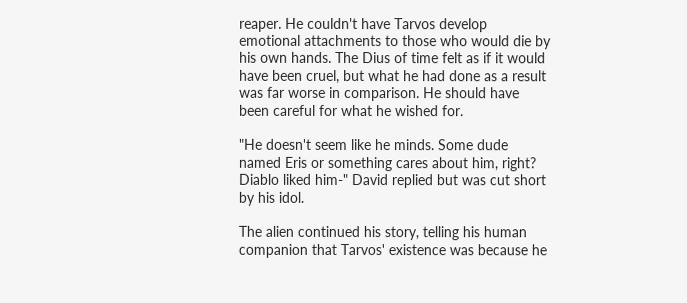reaper. He couldn't have Tarvos develop emotional attachments to those who would die by his own hands. The Dius of time felt as if it would have been cruel, but what he had done as a result was far worse in comparison. He should have been careful for what he wished for.

"He doesn't seem like he minds. Some dude named Eris or something cares about him, right? Diablo liked him-" David replied but was cut short by his idol.

The alien continued his story, telling his human companion that Tarvos' existence was because he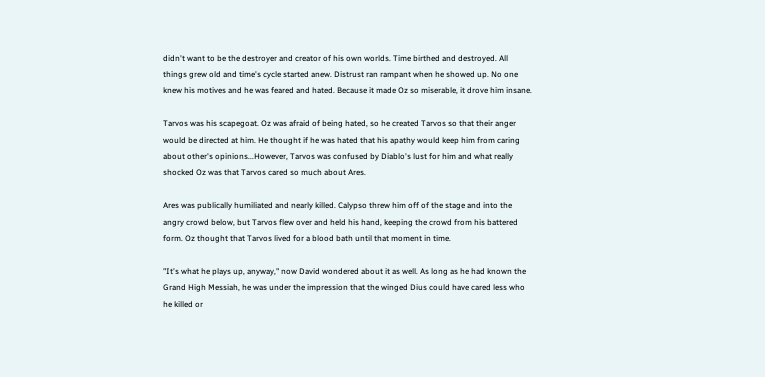didn't want to be the destroyer and creator of his own worlds. Time birthed and destroyed. All things grew old and time's cycle started anew. Distrust ran rampant when he showed up. No one knew his motives and he was feared and hated. Because it made Oz so miserable, it drove him insane.

Tarvos was his scapegoat. Oz was afraid of being hated, so he created Tarvos so that their anger would be directed at him. He thought if he was hated that his apathy would keep him from caring about other's opinions...However, Tarvos was confused by Diablo's lust for him and what really shocked Oz was that Tarvos cared so much about Ares.

Ares was publically humiliated and nearly killed. Calypso threw him off of the stage and into the angry crowd below, but Tarvos flew over and held his hand, keeping the crowd from his battered form. Oz thought that Tarvos lived for a blood bath until that moment in time.

"It's what he plays up, anyway," now David wondered about it as well. As long as he had known the Grand High Messiah, he was under the impression that the winged Dius could have cared less who he killed or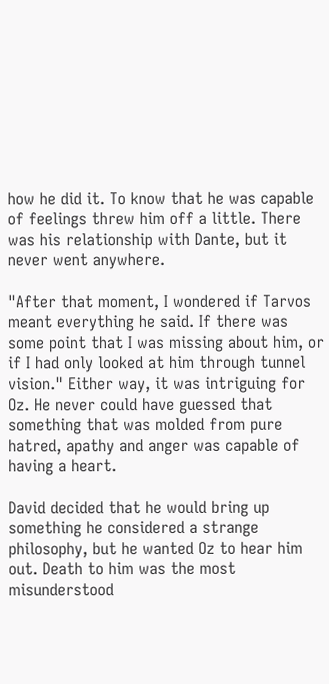how he did it. To know that he was capable of feelings threw him off a little. There was his relationship with Dante, but it never went anywhere.

"After that moment, I wondered if Tarvos meant everything he said. If there was some point that I was missing about him, or if I had only looked at him through tunnel vision." Either way, it was intriguing for Oz. He never could have guessed that something that was molded from pure hatred, apathy and anger was capable of having a heart.

David decided that he would bring up something he considered a strange philosophy, but he wanted Oz to hear him out. Death to him was the most misunderstood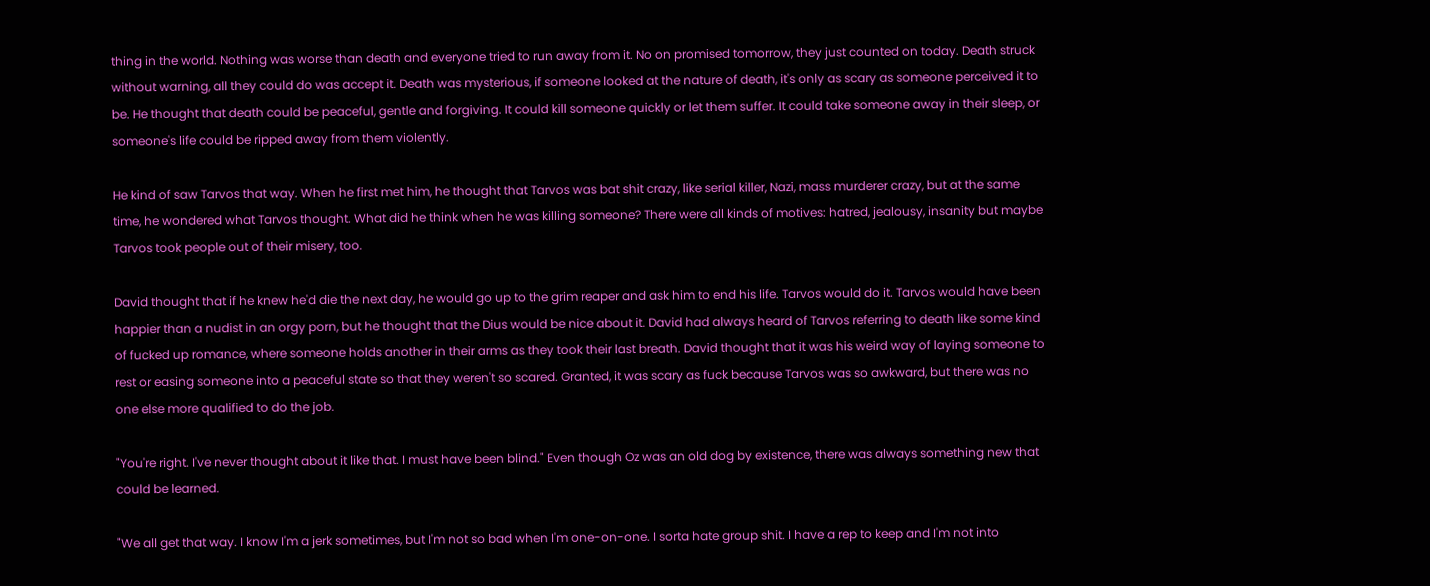thing in the world. Nothing was worse than death and everyone tried to run away from it. No on promised tomorrow, they just counted on today. Death struck without warning, all they could do was accept it. Death was mysterious, if someone looked at the nature of death, it's only as scary as someone perceived it to be. He thought that death could be peaceful, gentle and forgiving. It could kill someone quickly or let them suffer. It could take someone away in their sleep, or someone's life could be ripped away from them violently.

He kind of saw Tarvos that way. When he first met him, he thought that Tarvos was bat shit crazy, like serial killer, Nazi, mass murderer crazy, but at the same time, he wondered what Tarvos thought. What did he think when he was killing someone? There were all kinds of motives: hatred, jealousy, insanity but maybe Tarvos took people out of their misery, too.

David thought that if he knew he'd die the next day, he would go up to the grim reaper and ask him to end his life. Tarvos would do it. Tarvos would have been happier than a nudist in an orgy porn, but he thought that the Dius would be nice about it. David had always heard of Tarvos referring to death like some kind of fucked up romance, where someone holds another in their arms as they took their last breath. David thought that it was his weird way of laying someone to rest or easing someone into a peaceful state so that they weren't so scared. Granted, it was scary as fuck because Tarvos was so awkward, but there was no one else more qualified to do the job.

"You're right. I've never thought about it like that. I must have been blind." Even though Oz was an old dog by existence, there was always something new that could be learned.

"We all get that way. I know I'm a jerk sometimes, but I'm not so bad when I'm one-on-one. I sorta hate group shit. I have a rep to keep and I'm not into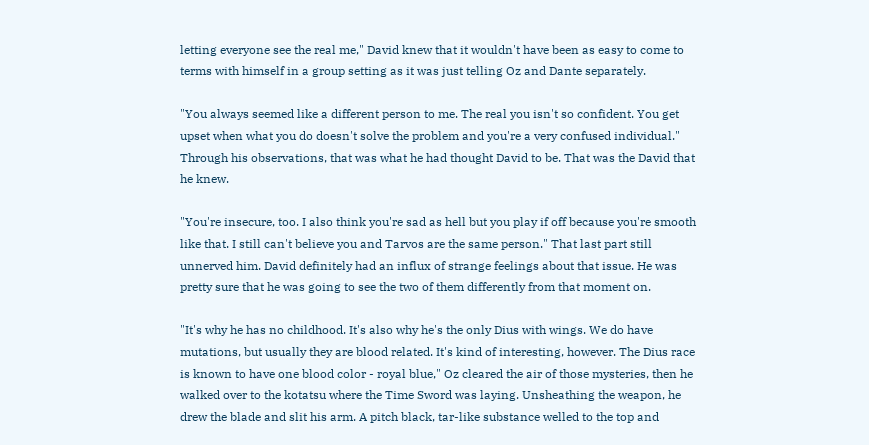letting everyone see the real me," David knew that it wouldn't have been as easy to come to terms with himself in a group setting as it was just telling Oz and Dante separately.

"You always seemed like a different person to me. The real you isn't so confident. You get upset when what you do doesn't solve the problem and you're a very confused individual." Through his observations, that was what he had thought David to be. That was the David that he knew.

"You're insecure, too. I also think you're sad as hell but you play if off because you're smooth like that. I still can't believe you and Tarvos are the same person." That last part still unnerved him. David definitely had an influx of strange feelings about that issue. He was pretty sure that he was going to see the two of them differently from that moment on.

"It's why he has no childhood. It's also why he's the only Dius with wings. We do have mutations, but usually they are blood related. It's kind of interesting, however. The Dius race is known to have one blood color - royal blue," Oz cleared the air of those mysteries, then he walked over to the kotatsu where the Time Sword was laying. Unsheathing the weapon, he drew the blade and slit his arm. A pitch black, tar-like substance welled to the top and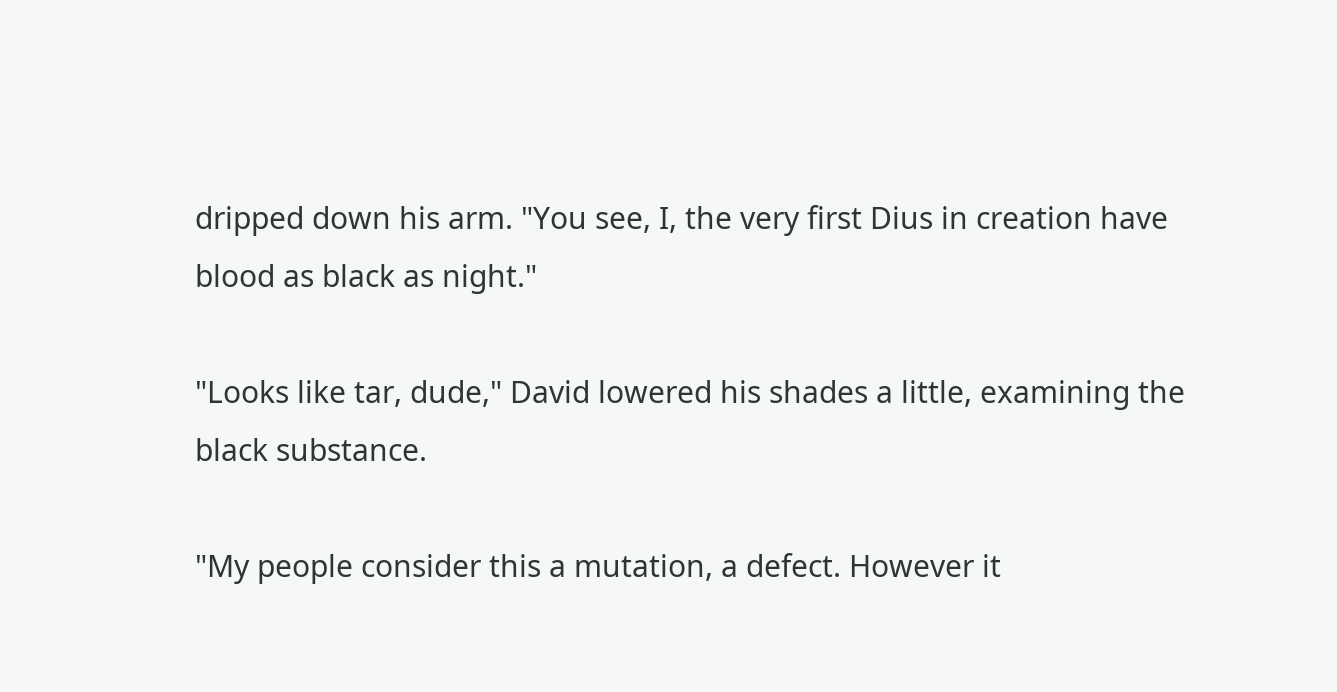dripped down his arm. "You see, I, the very first Dius in creation have blood as black as night."

"Looks like tar, dude," David lowered his shades a little, examining the black substance.

"My people consider this a mutation, a defect. However it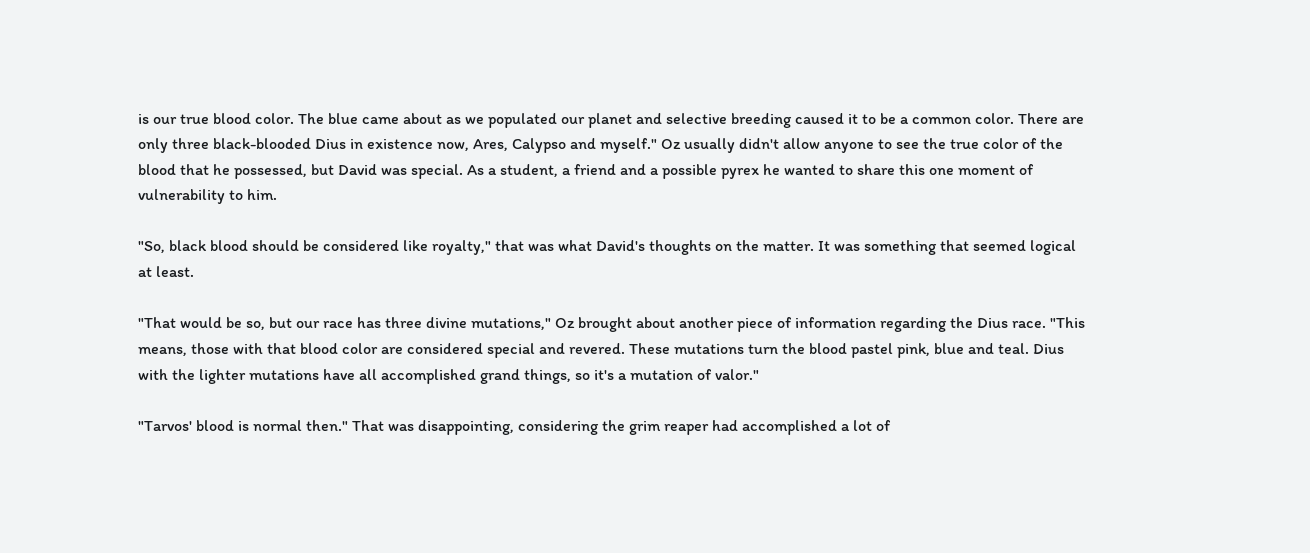is our true blood color. The blue came about as we populated our planet and selective breeding caused it to be a common color. There are only three black-blooded Dius in existence now, Ares, Calypso and myself." Oz usually didn't allow anyone to see the true color of the blood that he possessed, but David was special. As a student, a friend and a possible pyrex he wanted to share this one moment of vulnerability to him.

"So, black blood should be considered like royalty," that was what David's thoughts on the matter. It was something that seemed logical at least.

"That would be so, but our race has three divine mutations," Oz brought about another piece of information regarding the Dius race. "This means, those with that blood color are considered special and revered. These mutations turn the blood pastel pink, blue and teal. Dius with the lighter mutations have all accomplished grand things, so it's a mutation of valor."

"Tarvos' blood is normal then." That was disappointing, considering the grim reaper had accomplished a lot of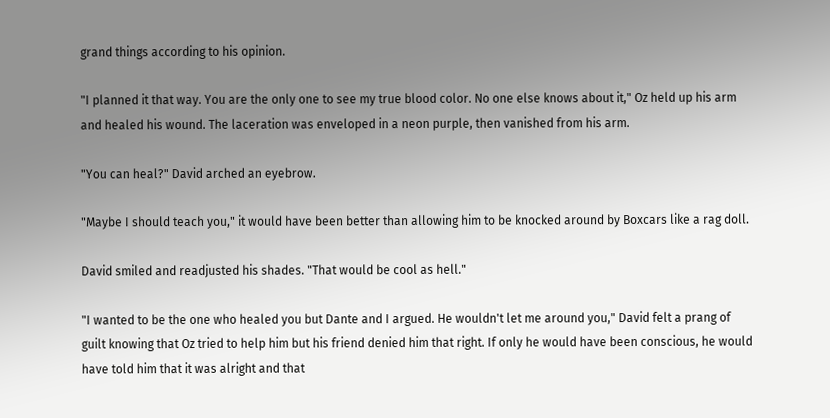grand things according to his opinion.

"I planned it that way. You are the only one to see my true blood color. No one else knows about it," Oz held up his arm and healed his wound. The laceration was enveloped in a neon purple, then vanished from his arm.

"You can heal?" David arched an eyebrow.

"Maybe I should teach you," it would have been better than allowing him to be knocked around by Boxcars like a rag doll.

David smiled and readjusted his shades. "That would be cool as hell."

"I wanted to be the one who healed you but Dante and I argued. He wouldn't let me around you," David felt a prang of guilt knowing that Oz tried to help him but his friend denied him that right. If only he would have been conscious, he would have told him that it was alright and that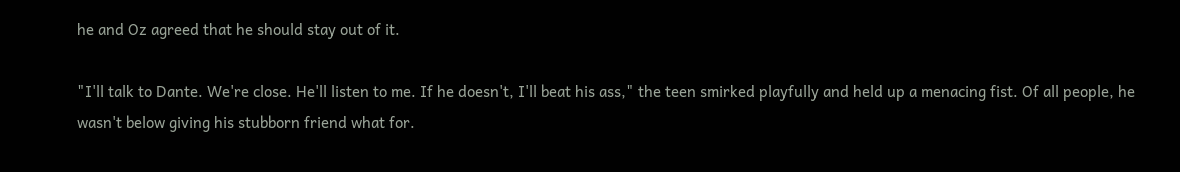he and Oz agreed that he should stay out of it.

"I'll talk to Dante. We're close. He'll listen to me. If he doesn't, I'll beat his ass," the teen smirked playfully and held up a menacing fist. Of all people, he wasn't below giving his stubborn friend what for.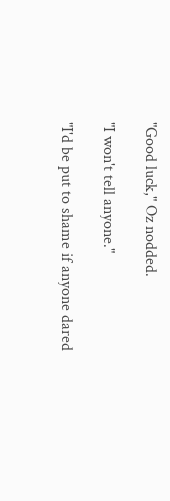"Good luck," Oz nodded.

"I won't tell anyone."

"I'd be put to shame if anyone dared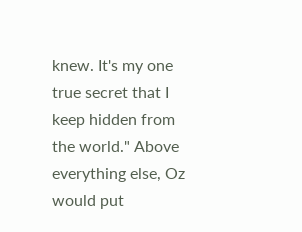knew. It's my one true secret that I keep hidden from the world." Above everything else, Oz would put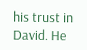his trust in David. He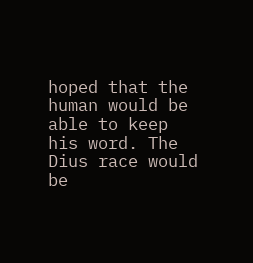hoped that the human would be able to keep his word. The Dius race would be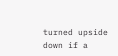turned upside down if a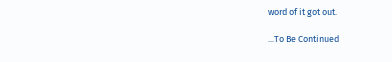word of it got out.

...To Be Continued